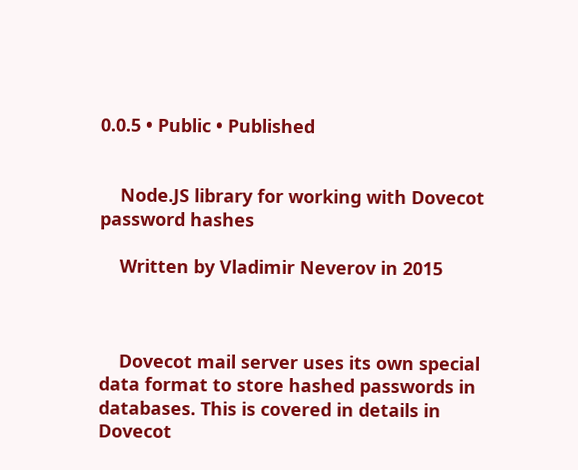0.0.5 • Public • Published


    Node.JS library for working with Dovecot password hashes

    Written by Vladimir Neverov in 2015



    Dovecot mail server uses its own special data format to store hashed passwords in databases. This is covered in details in Dovecot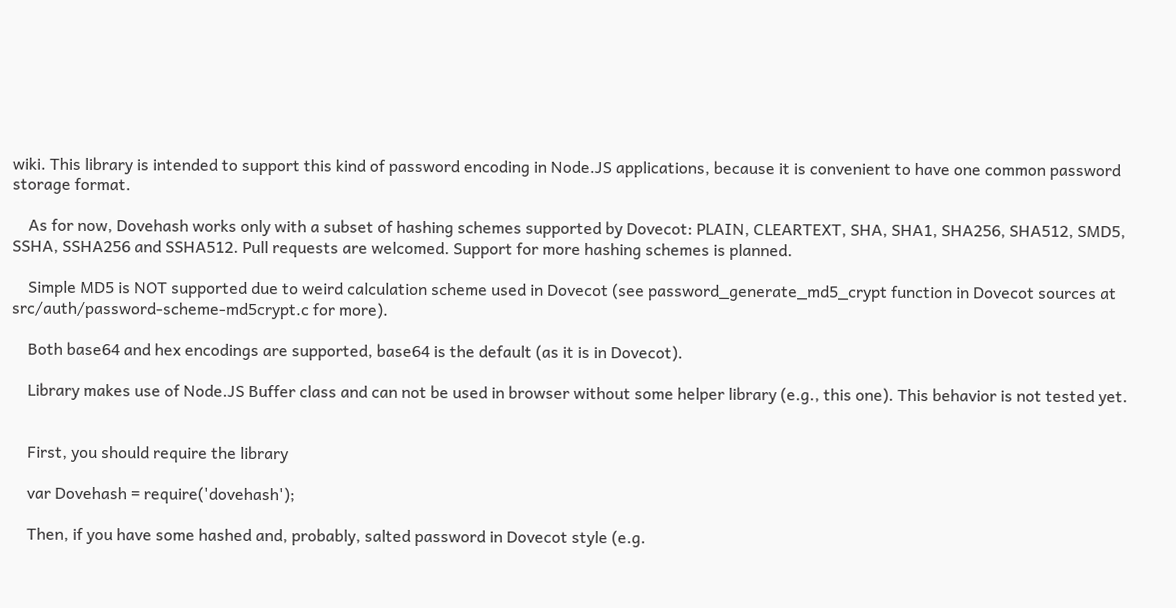wiki. This library is intended to support this kind of password encoding in Node.JS applications, because it is convenient to have one common password storage format.

    As for now, Dovehash works only with a subset of hashing schemes supported by Dovecot: PLAIN, CLEARTEXT, SHA, SHA1, SHA256, SHA512, SMD5, SSHA, SSHA256 and SSHA512. Pull requests are welcomed. Support for more hashing schemes is planned.

    Simple MD5 is NOT supported due to weird calculation scheme used in Dovecot (see password_generate_md5_crypt function in Dovecot sources at src/auth/password-scheme-md5crypt.c for more).

    Both base64 and hex encodings are supported, base64 is the default (as it is in Dovecot).

    Library makes use of Node.JS Buffer class and can not be used in browser without some helper library (e.g., this one). This behavior is not tested yet.


    First, you should require the library

    var Dovehash = require('dovehash');

    Then, if you have some hashed and, probably, salted password in Dovecot style (e.g.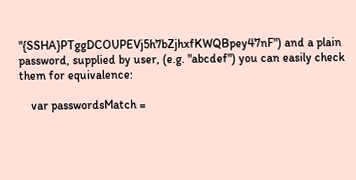"{SSHA}PTggDCOUPEVj5h7bZjhxfKWQBpey47nF") and a plain password, supplied by user, (e.g. "abcdef") you can easily check them for equivalence:

    var passwordsMatch =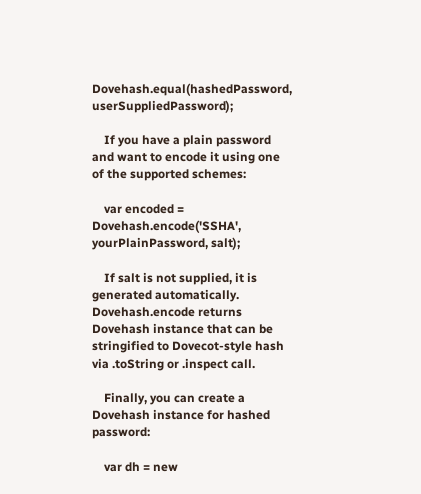Dovehash.equal(hashedPassword, userSuppliedPassword);

    If you have a plain password and want to encode it using one of the supported schemes:

    var encoded = Dovehash.encode('SSHA', yourPlainPassword, salt);

    If salt is not supplied, it is generated automatically. Dovehash.encode returns Dovehash instance that can be stringified to Dovecot-style hash via .toString or .inspect call.

    Finally, you can create a Dovehash instance for hashed password:

    var dh = new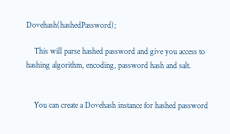Dovehash(hashedPassword);

    This will parse hashed password and give you access to hashing algorithm, encoding, password hash and salt.


    You can create a Dovehash instance for hashed password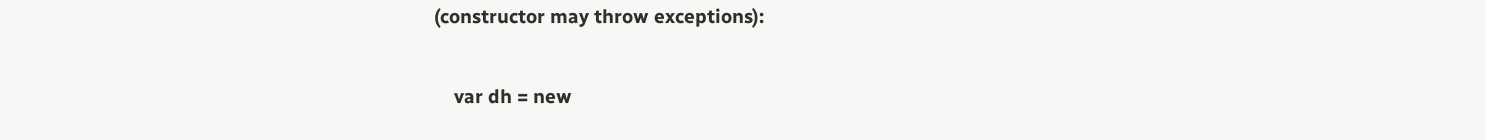(constructor may throw exceptions):

    var dh = new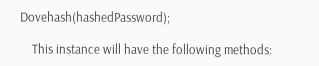Dovehash(hashedPassword);

    This instance will have the following methods: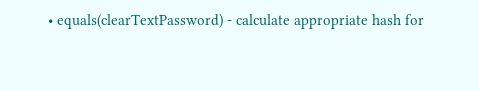• equals(clearTextPassword) - calculate appropriate hash for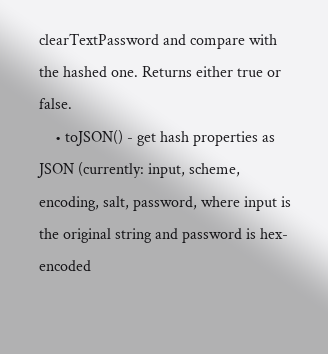clearTextPassword and compare with the hashed one. Returns either true or false.
    • toJSON() - get hash properties as JSON (currently: input, scheme, encoding, salt, password, where input is the original string and password is hex-encoded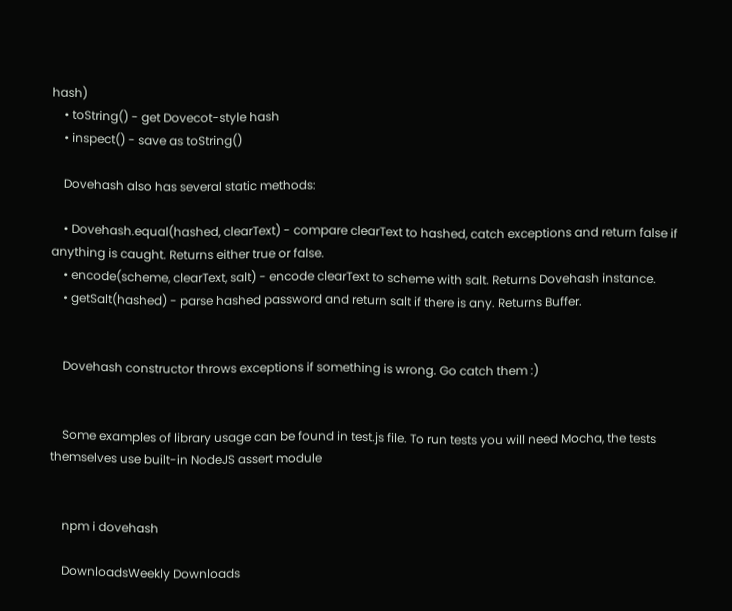hash)
    • toString() - get Dovecot-style hash
    • inspect() - save as toString()

    Dovehash also has several static methods:

    • Dovehash.equal(hashed, clearText) - compare clearText to hashed, catch exceptions and return false if anything is caught. Returns either true or false.
    • encode(scheme, clearText, salt) - encode clearText to scheme with salt. Returns Dovehash instance.
    • getSalt(hashed) - parse hashed password and return salt if there is any. Returns Buffer.


    Dovehash constructor throws exceptions if something is wrong. Go catch them :)


    Some examples of library usage can be found in test.js file. To run tests you will need Mocha, the tests themselves use built-in NodeJS assert module


    npm i dovehash

    DownloadsWeekly Downloads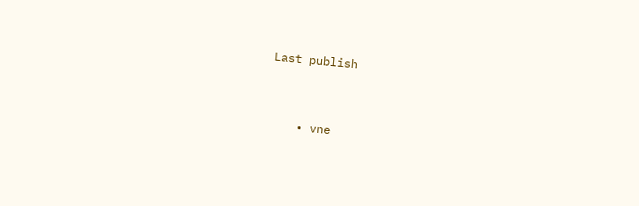Last publish


    • vne